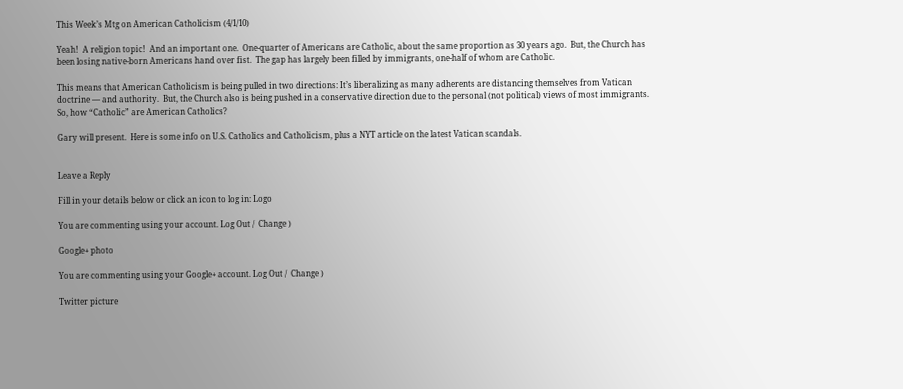This Week’s Mtg on American Catholicism (4/1/10)

Yeah!  A religion topic!  And an important one.  One-quarter of Americans are Catholic, about the same proportion as 30 years ago.  But, the Church has been losing native-born Americans hand over fist.  The gap has largely been filled by immigrants, one-half of whom are Catholic.

This means that American Catholicism is being pulled in two directions: It’s liberalizing as many adherents are distancing themselves from Vatican doctrine — and authority.  But, the Church also is being pushed in a conservative direction due to the personal (not political) views of most immigrants.  So, how “Catholic” are American Catholics?

Gary will present.  Here is some info on U.S. Catholics and Catholicism, plus a NYT article on the latest Vatican scandals.


Leave a Reply

Fill in your details below or click an icon to log in: Logo

You are commenting using your account. Log Out /  Change )

Google+ photo

You are commenting using your Google+ account. Log Out /  Change )

Twitter picture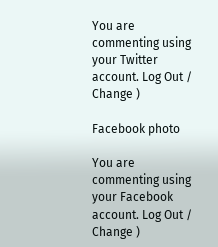You are commenting using your Twitter account. Log Out /  Change )

Facebook photo

You are commenting using your Facebook account. Log Out /  Change )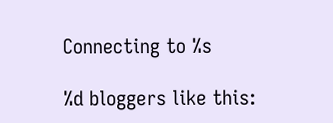Connecting to %s

%d bloggers like this: